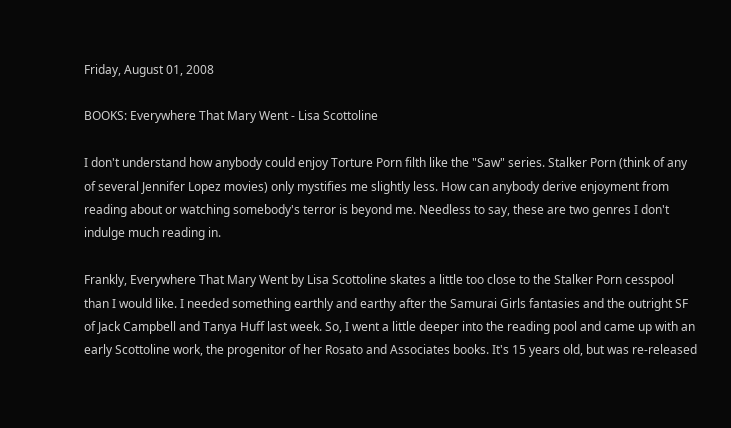Friday, August 01, 2008

BOOKS: Everywhere That Mary Went - Lisa Scottoline

I don't understand how anybody could enjoy Torture Porn filth like the "Saw" series. Stalker Porn (think of any of several Jennifer Lopez movies) only mystifies me slightly less. How can anybody derive enjoyment from reading about or watching somebody's terror is beyond me. Needless to say, these are two genres I don't indulge much reading in.

Frankly, Everywhere That Mary Went by Lisa Scottoline skates a little too close to the Stalker Porn cesspool than I would like. I needed something earthly and earthy after the Samurai Girls fantasies and the outright SF of Jack Campbell and Tanya Huff last week. So, I went a little deeper into the reading pool and came up with an early Scottoline work, the progenitor of her Rosato and Associates books. It's 15 years old, but was re-released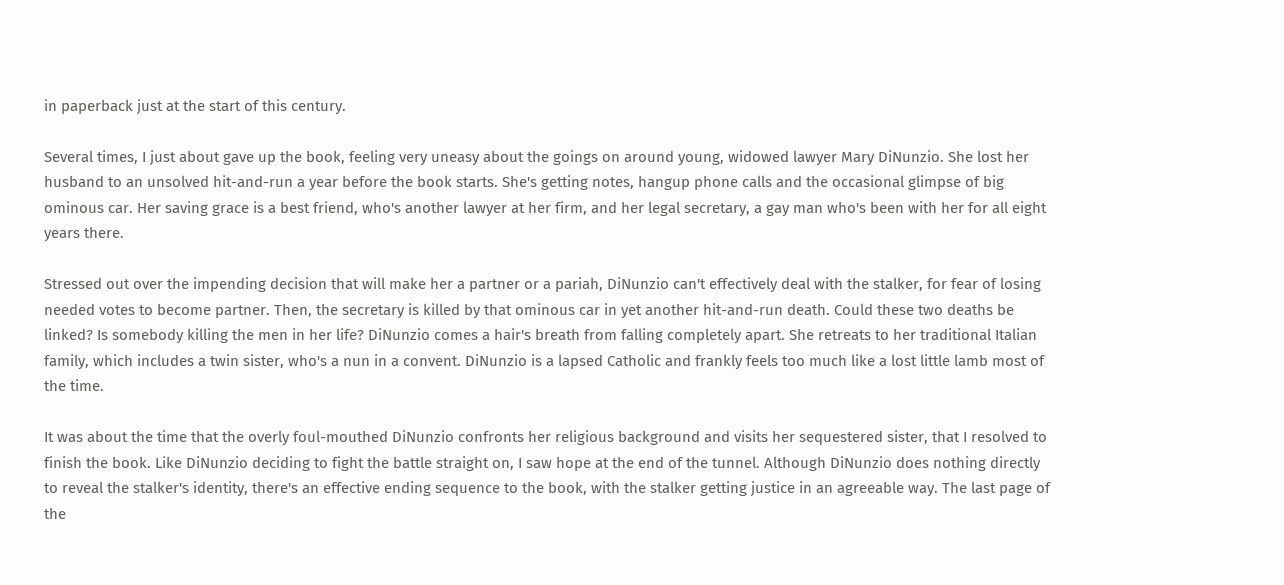in paperback just at the start of this century.

Several times, I just about gave up the book, feeling very uneasy about the goings on around young, widowed lawyer Mary DiNunzio. She lost her husband to an unsolved hit-and-run a year before the book starts. She's getting notes, hangup phone calls and the occasional glimpse of big ominous car. Her saving grace is a best friend, who's another lawyer at her firm, and her legal secretary, a gay man who's been with her for all eight years there.

Stressed out over the impending decision that will make her a partner or a pariah, DiNunzio can't effectively deal with the stalker, for fear of losing needed votes to become partner. Then, the secretary is killed by that ominous car in yet another hit-and-run death. Could these two deaths be linked? Is somebody killing the men in her life? DiNunzio comes a hair's breath from falling completely apart. She retreats to her traditional Italian family, which includes a twin sister, who's a nun in a convent. DiNunzio is a lapsed Catholic and frankly feels too much like a lost little lamb most of the time.

It was about the time that the overly foul-mouthed DiNunzio confronts her religious background and visits her sequestered sister, that I resolved to finish the book. Like DiNunzio deciding to fight the battle straight on, I saw hope at the end of the tunnel. Although DiNunzio does nothing directly to reveal the stalker's identity, there's an effective ending sequence to the book, with the stalker getting justice in an agreeable way. The last page of the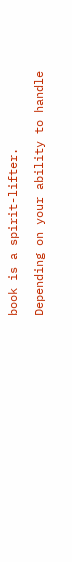book is a spirit-lifter.

Depending on your ability to handle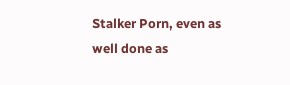Stalker Porn, even as well done as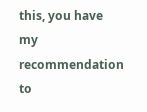this, you have my recommendation to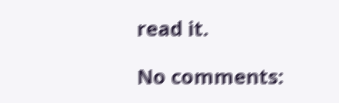read it.

No comments: